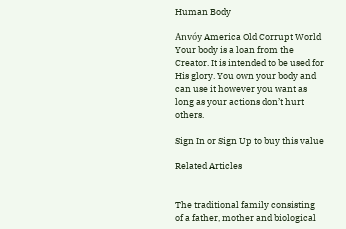Human Body

Anvóy America Old Corrupt World
Your body is a loan from the Creator. It is intended to be used for His glory. You own your body and can use it however you want as long as your actions don’t hurt others.

Sign In or Sign Up to buy this value

Related Articles


The traditional family consisting of a father, mother and biological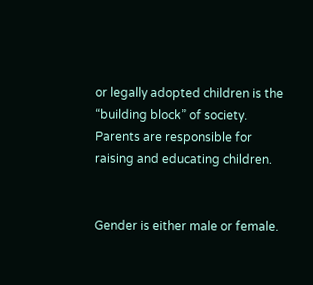or legally adopted children is the “building block” of society. Parents are responsible for raising and educating children.


Gender is either male or female.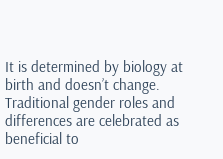It is determined by biology at birth and doesn’t change. Traditional gender roles and differences are celebrated as beneficial to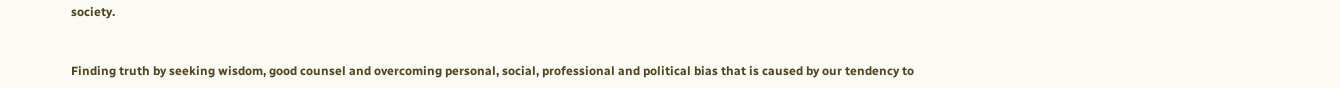society.


Finding truth by seeking wisdom, good counsel and overcoming personal, social, professional and political bias that is caused by our tendency to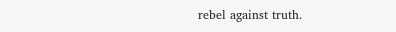rebel against truth.